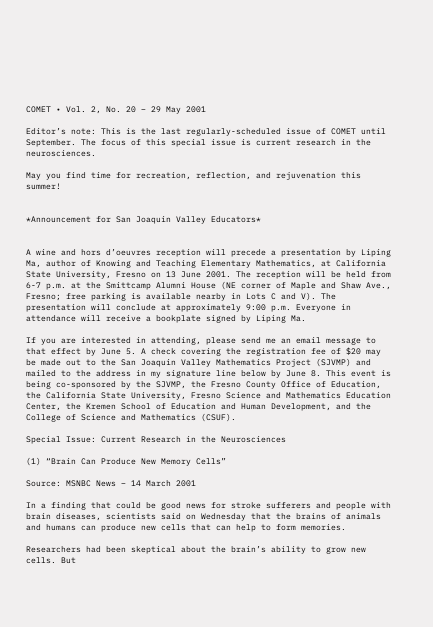COMET • Vol. 2, No. 20 – 29 May 2001

Editor’s note: This is the last regularly-scheduled issue of COMET until September. The focus of this special issue is current research in the neurosciences.

May you find time for recreation, reflection, and rejuvenation this summer!


*Announcement for San Joaquin Valley Educators*


A wine and hors d’oeuvres reception will precede a presentation by Liping Ma, author of Knowing and Teaching Elementary Mathematics, at California State University, Fresno on 13 June 2001. The reception will be held from 6-7 p.m. at the Smittcamp Alumni House (NE corner of Maple and Shaw Ave., Fresno; free parking is available nearby in Lots C and V). The presentation will conclude at approximately 9:00 p.m. Everyone in attendance will receive a bookplate signed by Liping Ma.

If you are interested in attending, please send me an email message to that effect by June 5. A check covering the registration fee of $20 may be made out to the San Joaquin Valley Mathematics Project (SJVMP) and mailed to the address in my signature line below by June 8. This event is being co-sponsored by the SJVMP, the Fresno County Office of Education, the California State University, Fresno Science and Mathematics Education Center, the Kremen School of Education and Human Development, and the College of Science and Mathematics (CSUF).

Special Issue: Current Research in the Neurosciences

(1) “Brain Can Produce New Memory Cells”

Source: MSNBC News – 14 March 2001

In a finding that could be good news for stroke sufferers and people with brain diseases, scientists said on Wednesday that the brains of animals and humans can produce new cells that can help to form memories.

Researchers had been skeptical about the brain’s ability to grow new cells. But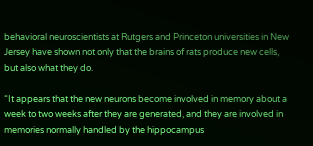behavioral neuroscientists at Rutgers and Princeton universities in New Jersey have shown not only that the brains of rats produce new cells, but also what they do.

“It appears that the new neurons become involved in memory about a week to two weeks after they are generated, and they are involved in memories normally handled by the hippocampus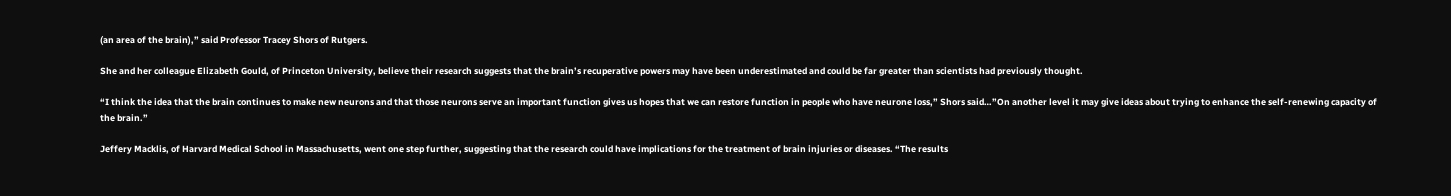(an area of the brain),” said Professor Tracey Shors of Rutgers.

She and her colleague Elizabeth Gould, of Princeton University, believe their research suggests that the brain’s recuperative powers may have been underestimated and could be far greater than scientists had previously thought.

“I think the idea that the brain continues to make new neurons and that those neurons serve an important function gives us hopes that we can restore function in people who have neurone loss,” Shors said…”On another level it may give ideas about trying to enhance the self-renewing capacity of the brain.”

Jeffery Macklis, of Harvard Medical School in Massachusetts, went one step further, suggesting that the research could have implications for the treatment of brain injuries or diseases. “The results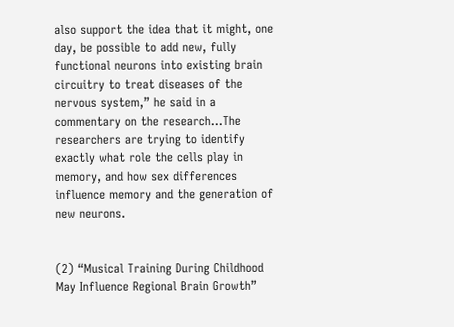also support the idea that it might, one day, be possible to add new, fully functional neurons into existing brain circuitry to treat diseases of the nervous system,” he said in a commentary on the research…The researchers are trying to identify exactly what role the cells play in memory, and how sex differences influence memory and the generation of new neurons.


(2) “Musical Training During Childhood May Influence Regional Brain Growth”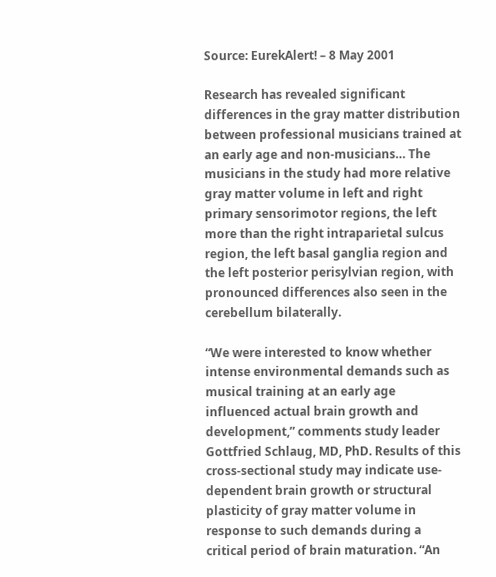Source: EurekAlert! – 8 May 2001

Research has revealed significant differences in the gray matter distribution between professional musicians trained at an early age and non-musicians… The musicians in the study had more relative gray matter volume in left and right primary sensorimotor regions, the left more than the right intraparietal sulcus region, the left basal ganglia region and the left posterior perisylvian region, with pronounced differences also seen in the cerebellum bilaterally.

“We were interested to know whether intense environmental demands such as musical training at an early age influenced actual brain growth and development,” comments study leader Gottfried Schlaug, MD, PhD. Results of this cross-sectional study may indicate use-dependent brain growth or structural plasticity of gray matter volume in response to such demands during a critical period of brain maturation. “An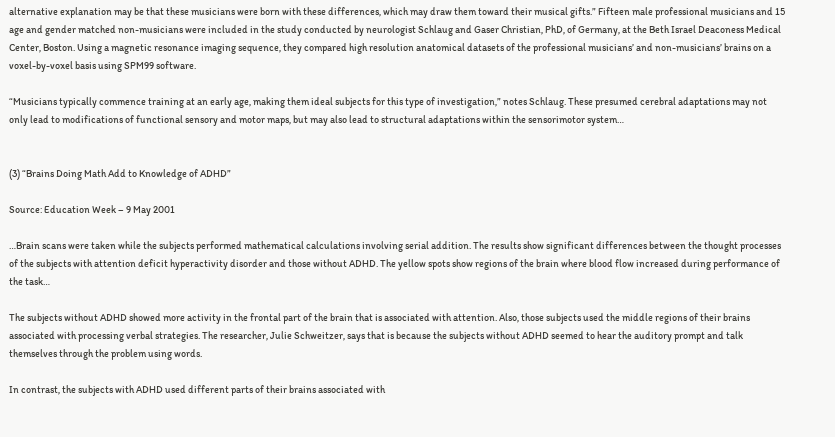alternative explanation may be that these musicians were born with these differences, which may draw them toward their musical gifts.” Fifteen male professional musicians and 15 age and gender matched non-musicians were included in the study conducted by neurologist Schlaug and Gaser Christian, PhD, of Germany, at the Beth Israel Deaconess Medical Center, Boston. Using a magnetic resonance imaging sequence, they compared high resolution anatomical datasets of the professional musicians’ and non-musicians’ brains on a voxel-by-voxel basis using SPM99 software.

“Musicians typically commence training at an early age, making them ideal subjects for this type of investigation,” notes Schlaug. These presumed cerebral adaptations may not only lead to modifications of functional sensory and motor maps, but may also lead to structural adaptations within the sensorimotor system…


(3) “Brains Doing Math Add to Knowledge of ADHD”

Source: Education Week – 9 May 2001

…Brain scans were taken while the subjects performed mathematical calculations involving serial addition. The results show significant differences between the thought processes of the subjects with attention deficit hyperactivity disorder and those without ADHD. The yellow spots show regions of the brain where blood flow increased during performance of the task…

The subjects without ADHD showed more activity in the frontal part of the brain that is associated with attention. Also, those subjects used the middle regions of their brains associated with processing verbal strategies. The researcher, Julie Schweitzer, says that is because the subjects without ADHD seemed to hear the auditory prompt and talk themselves through the problem using words.

In contrast, the subjects with ADHD used different parts of their brains associated with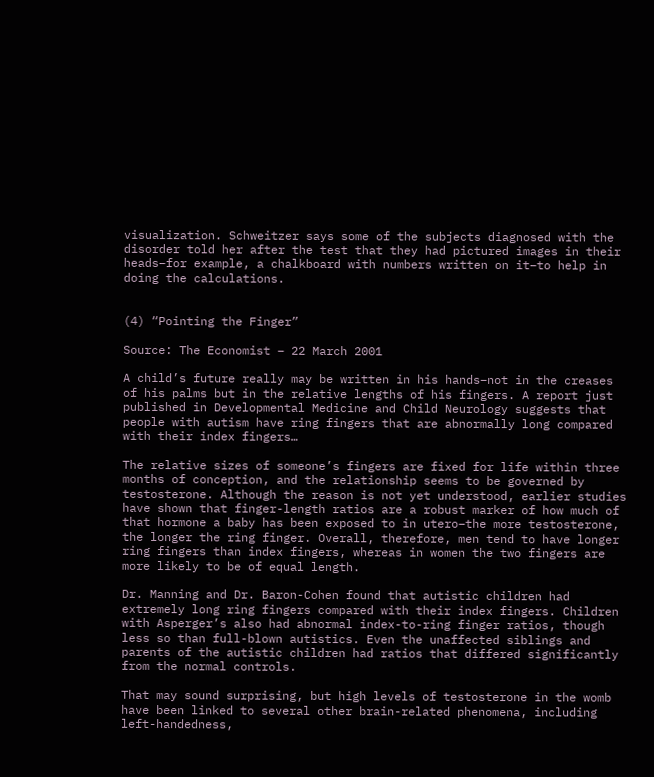visualization. Schweitzer says some of the subjects diagnosed with the disorder told her after the test that they had pictured images in their heads–for example, a chalkboard with numbers written on it–to help in doing the calculations.


(4) “Pointing the Finger”

Source: The Economist – 22 March 2001

A child’s future really may be written in his hands–not in the creases of his palms but in the relative lengths of his fingers. A report just published in Developmental Medicine and Child Neurology suggests that people with autism have ring fingers that are abnormally long compared with their index fingers…

The relative sizes of someone’s fingers are fixed for life within three months of conception, and the relationship seems to be governed by testosterone. Although the reason is not yet understood, earlier studies have shown that finger-length ratios are a robust marker of how much of that hormone a baby has been exposed to in utero–the more testosterone, the longer the ring finger. Overall, therefore, men tend to have longer ring fingers than index fingers, whereas in women the two fingers are more likely to be of equal length.

Dr. Manning and Dr. Baron-Cohen found that autistic children had extremely long ring fingers compared with their index fingers. Children with Asperger’s also had abnormal index-to-ring finger ratios, though less so than full-blown autistics. Even the unaffected siblings and parents of the autistic children had ratios that differed significantly from the normal controls.

That may sound surprising, but high levels of testosterone in the womb have been linked to several other brain-related phenomena, including left-handedness,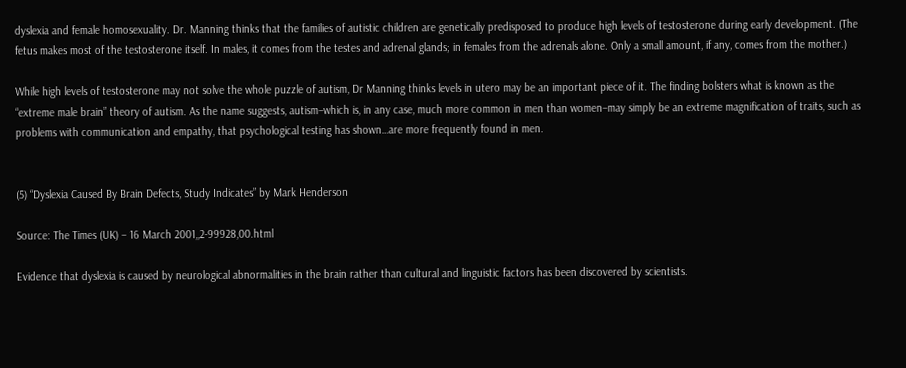dyslexia and female homosexuality. Dr. Manning thinks that the families of autistic children are genetically predisposed to produce high levels of testosterone during early development. (The fetus makes most of the testosterone itself. In males, it comes from the testes and adrenal glands; in females from the adrenals alone. Only a small amount, if any, comes from the mother.)

While high levels of testosterone may not solve the whole puzzle of autism, Dr Manning thinks levels in utero may be an important piece of it. The finding bolsters what is known as the “extreme male brain” theory of autism. As the name suggests, autism–which is, in any case, much more common in men than women–may simply be an extreme magnification of traits, such as problems with communication and empathy, that psychological testing has shown…are more frequently found in men.


(5) “Dyslexia Caused By Brain Defects, Study Indicates” by Mark Henderson

Source: The Times (UK) – 16 March 2001,,2-99928,00.html

Evidence that dyslexia is caused by neurological abnormalities in the brain rather than cultural and linguistic factors has been discovered by scientists.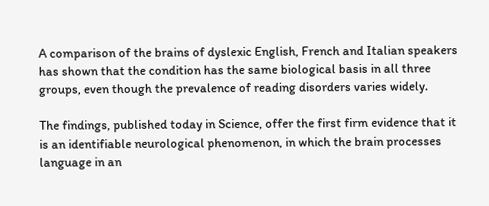A comparison of the brains of dyslexic English, French and Italian speakers has shown that the condition has the same biological basis in all three groups, even though the prevalence of reading disorders varies widely.

The findings, published today in Science, offer the first firm evidence that it is an identifiable neurological phenomenon, in which the brain processes language in an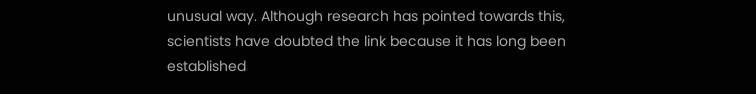unusual way. Although research has pointed towards this, scientists have doubted the link because it has long been established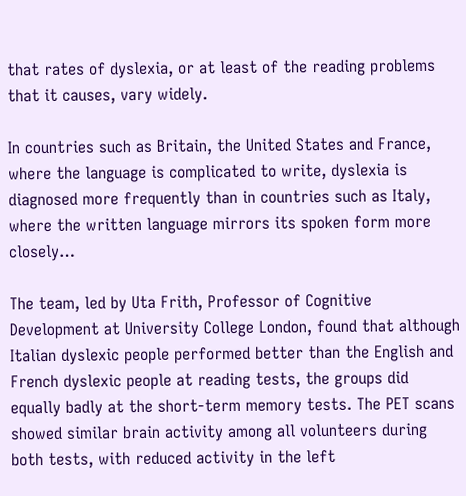that rates of dyslexia, or at least of the reading problems that it causes, vary widely.

In countries such as Britain, the United States and France, where the language is complicated to write, dyslexia is diagnosed more frequently than in countries such as Italy, where the written language mirrors its spoken form more closely…

The team, led by Uta Frith, Professor of Cognitive Development at University College London, found that although Italian dyslexic people performed better than the English and French dyslexic people at reading tests, the groups did equally badly at the short-term memory tests. The PET scans showed similar brain activity among all volunteers during both tests, with reduced activity in the left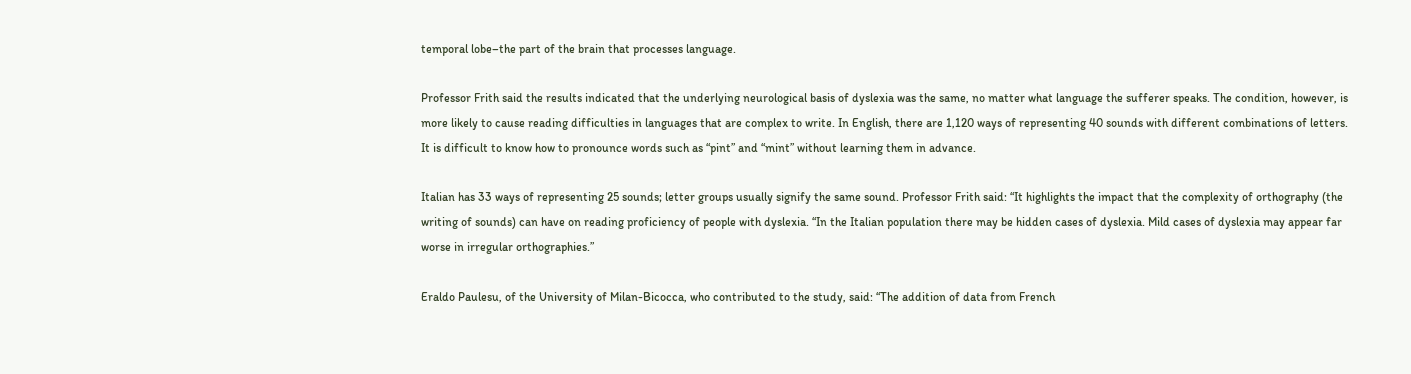temporal lobe–the part of the brain that processes language.

Professor Frith said the results indicated that the underlying neurological basis of dyslexia was the same, no matter what language the sufferer speaks. The condition, however, is more likely to cause reading difficulties in languages that are complex to write. In English, there are 1,120 ways of representing 40 sounds with different combinations of letters. It is difficult to know how to pronounce words such as “pint” and “mint” without learning them in advance.

Italian has 33 ways of representing 25 sounds; letter groups usually signify the same sound. Professor Frith said: “It highlights the impact that the complexity of orthography (the writing of sounds) can have on reading proficiency of people with dyslexia. “In the Italian population there may be hidden cases of dyslexia. Mild cases of dyslexia may appear far worse in irregular orthographies.”

Eraldo Paulesu, of the University of Milan-Bicocca, who contributed to the study, said: “The addition of data from French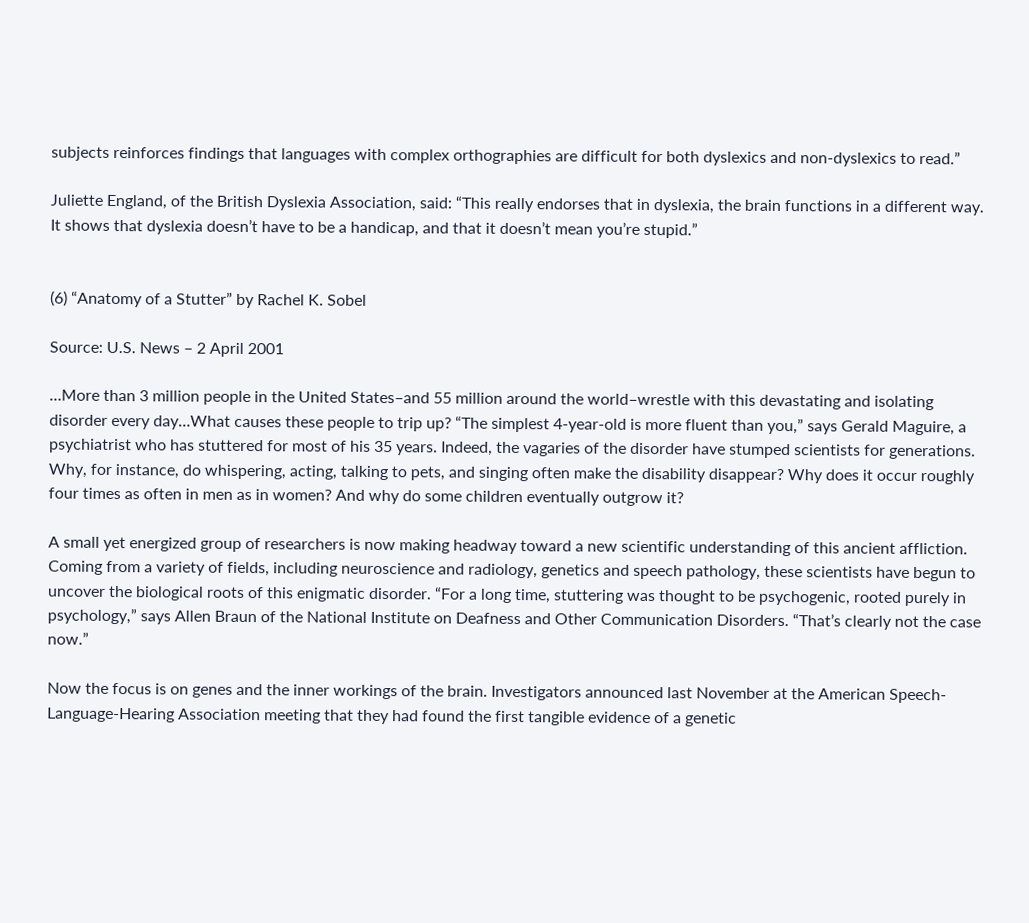subjects reinforces findings that languages with complex orthographies are difficult for both dyslexics and non-dyslexics to read.”

Juliette England, of the British Dyslexia Association, said: “This really endorses that in dyslexia, the brain functions in a different way. It shows that dyslexia doesn’t have to be a handicap, and that it doesn’t mean you’re stupid.”


(6) “Anatomy of a Stutter” by Rachel K. Sobel

Source: U.S. News – 2 April 2001

…More than 3 million people in the United States–and 55 million around the world–wrestle with this devastating and isolating disorder every day…What causes these people to trip up? “The simplest 4-year-old is more fluent than you,” says Gerald Maguire, a psychiatrist who has stuttered for most of his 35 years. Indeed, the vagaries of the disorder have stumped scientists for generations. Why, for instance, do whispering, acting, talking to pets, and singing often make the disability disappear? Why does it occur roughly four times as often in men as in women? And why do some children eventually outgrow it?

A small yet energized group of researchers is now making headway toward a new scientific understanding of this ancient affliction. Coming from a variety of fields, including neuroscience and radiology, genetics and speech pathology, these scientists have begun to uncover the biological roots of this enigmatic disorder. “For a long time, stuttering was thought to be psychogenic, rooted purely in psychology,” says Allen Braun of the National Institute on Deafness and Other Communication Disorders. “That’s clearly not the case now.”

Now the focus is on genes and the inner workings of the brain. Investigators announced last November at the American Speech-Language-Hearing Association meeting that they had found the first tangible evidence of a genetic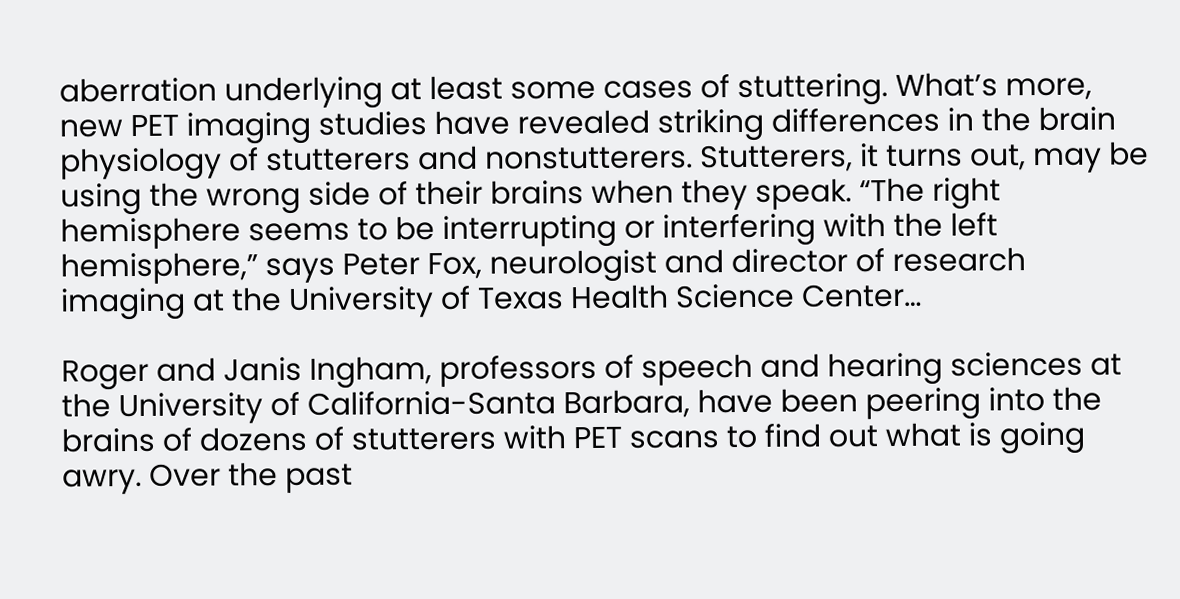aberration underlying at least some cases of stuttering. What’s more, new PET imaging studies have revealed striking differences in the brain physiology of stutterers and nonstutterers. Stutterers, it turns out, may be using the wrong side of their brains when they speak. “The right hemisphere seems to be interrupting or interfering with the left hemisphere,” says Peter Fox, neurologist and director of research imaging at the University of Texas Health Science Center…

Roger and Janis Ingham, professors of speech and hearing sciences at the University of California-Santa Barbara, have been peering into the brains of dozens of stutterers with PET scans to find out what is going awry. Over the past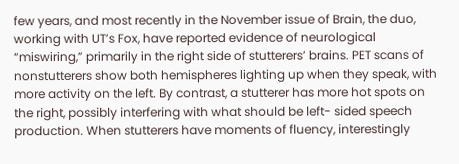few years, and most recently in the November issue of Brain, the duo, working with UT’s Fox, have reported evidence of neurological “miswiring,” primarily in the right side of stutterers’ brains. PET scans of nonstutterers show both hemispheres lighting up when they speak, with more activity on the left. By contrast, a stutterer has more hot spots on the right, possibly interfering with what should be left- sided speech production. When stutterers have moments of fluency, interestingly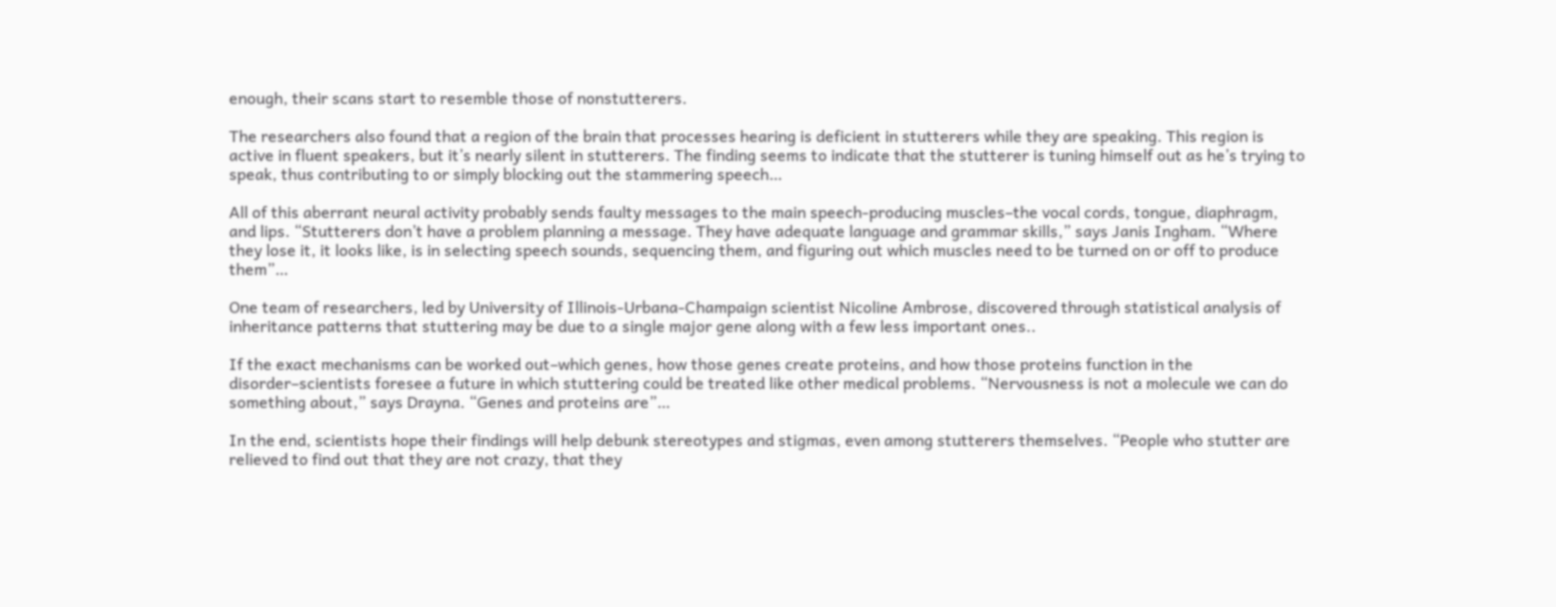enough, their scans start to resemble those of nonstutterers.

The researchers also found that a region of the brain that processes hearing is deficient in stutterers while they are speaking. This region is active in fluent speakers, but it’s nearly silent in stutterers. The finding seems to indicate that the stutterer is tuning himself out as he’s trying to speak, thus contributing to or simply blocking out the stammering speech…

All of this aberrant neural activity probably sends faulty messages to the main speech-producing muscles–the vocal cords, tongue, diaphragm, and lips. “Stutterers don’t have a problem planning a message. They have adequate language and grammar skills,” says Janis Ingham. “Where they lose it, it looks like, is in selecting speech sounds, sequencing them, and figuring out which muscles need to be turned on or off to produce them”…

One team of researchers, led by University of Illinois-Urbana-Champaign scientist Nicoline Ambrose, discovered through statistical analysis of inheritance patterns that stuttering may be due to a single major gene along with a few less important ones..

If the exact mechanisms can be worked out–which genes, how those genes create proteins, and how those proteins function in the disorder–scientists foresee a future in which stuttering could be treated like other medical problems. “Nervousness is not a molecule we can do something about,” says Drayna. “Genes and proteins are”…

In the end, scientists hope their findings will help debunk stereotypes and stigmas, even among stutterers themselves. “People who stutter are relieved to find out that they are not crazy, that they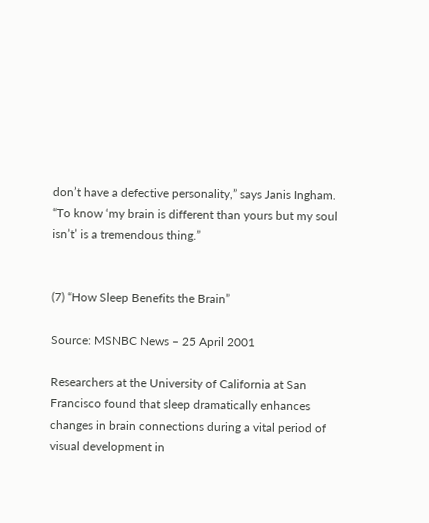don’t have a defective personality,” says Janis Ingham. “To know ‘my brain is different than yours but my soul isn’t’ is a tremendous thing.”


(7) “How Sleep Benefits the Brain”

Source: MSNBC News – 25 April 2001

Researchers at the University of California at San Francisco found that sleep dramatically enhances changes in brain connections during a vital period of visual development in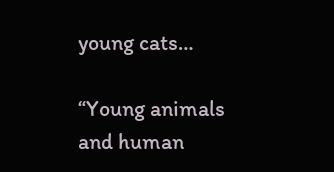young cats…

“Young animals and human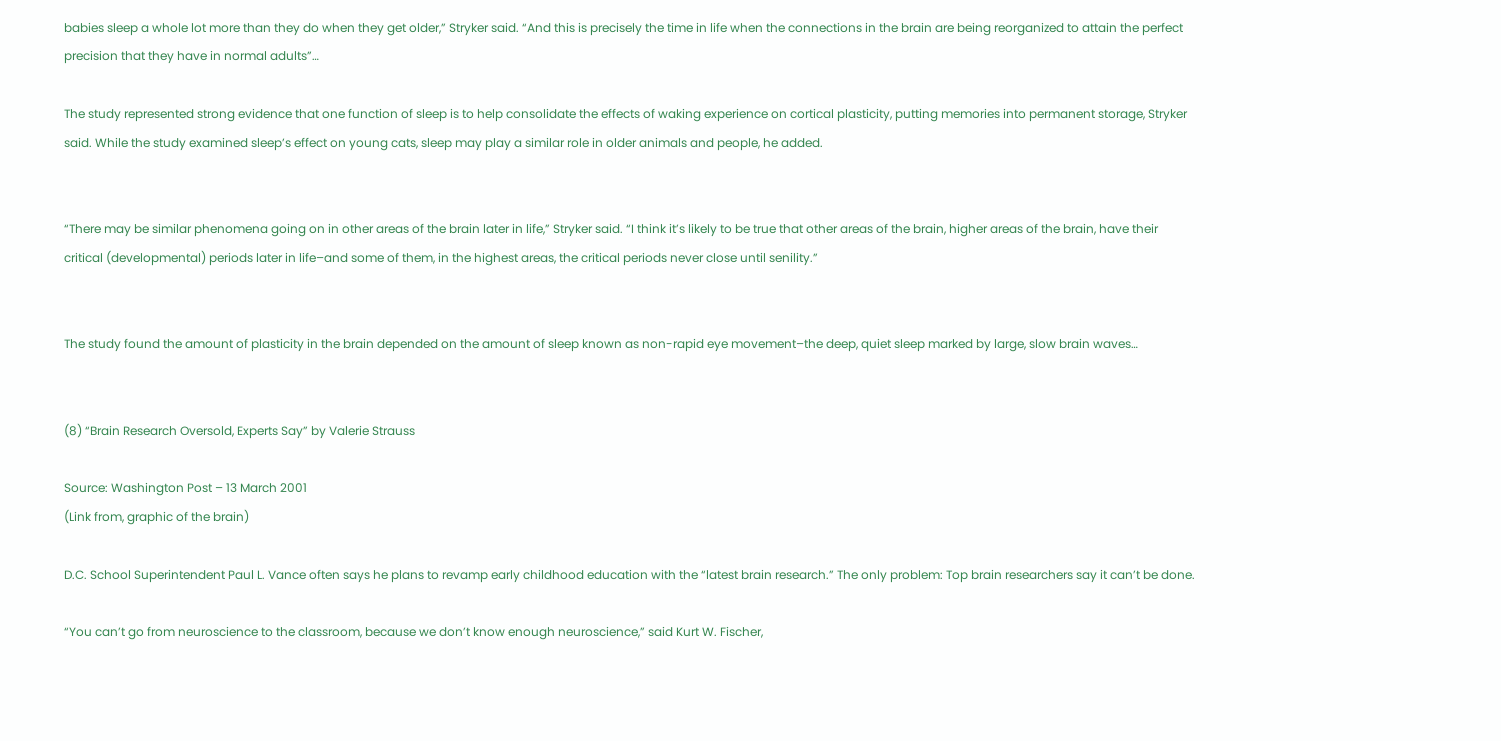babies sleep a whole lot more than they do when they get older,” Stryker said. “And this is precisely the time in life when the connections in the brain are being reorganized to attain the perfect precision that they have in normal adults”…

The study represented strong evidence that one function of sleep is to help consolidate the effects of waking experience on cortical plasticity, putting memories into permanent storage, Stryker said. While the study examined sleep’s effect on young cats, sleep may play a similar role in older animals and people, he added.


“There may be similar phenomena going on in other areas of the brain later in life,” Stryker said. “I think it’s likely to be true that other areas of the brain, higher areas of the brain, have their critical (developmental) periods later in life–and some of them, in the highest areas, the critical periods never close until senility.”


The study found the amount of plasticity in the brain depended on the amount of sleep known as non-rapid eye movement–the deep, quiet sleep marked by large, slow brain waves…


(8) “Brain Research Oversold, Experts Say” by Valerie Strauss

Source: Washington Post – 13 March 2001
(Link from, graphic of the brain)

D.C. School Superintendent Paul L. Vance often says he plans to revamp early childhood education with the “latest brain research.” The only problem: Top brain researchers say it can’t be done.

“You can’t go from neuroscience to the classroom, because we don’t know enough neuroscience,” said Kurt W. Fischer,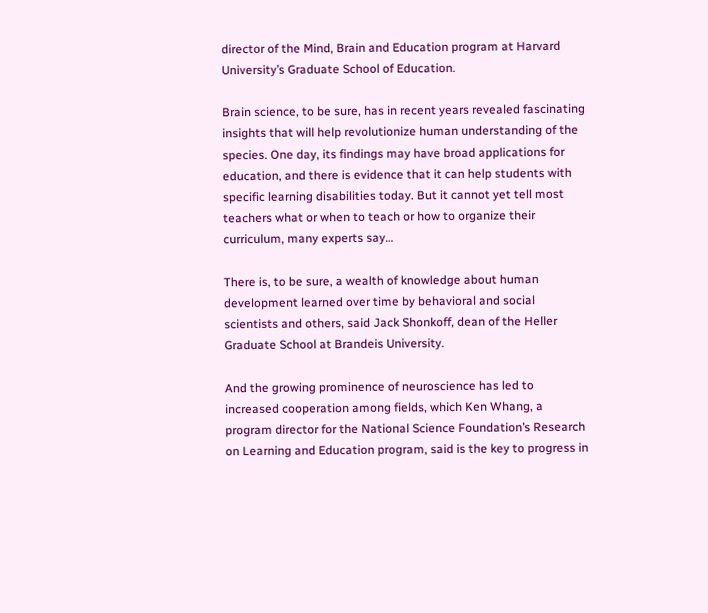director of the Mind, Brain and Education program at Harvard University’s Graduate School of Education.

Brain science, to be sure, has in recent years revealed fascinating insights that will help revolutionize human understanding of the species. One day, its findings may have broad applications for education, and there is evidence that it can help students with specific learning disabilities today. But it cannot yet tell most teachers what or when to teach or how to organize their curriculum, many experts say…

There is, to be sure, a wealth of knowledge about human development learned over time by behavioral and social scientists and others, said Jack Shonkoff, dean of the Heller Graduate School at Brandeis University.

And the growing prominence of neuroscience has led to increased cooperation among fields, which Ken Whang, a program director for the National Science Foundation’s Research on Learning and Education program, said is the key to progress in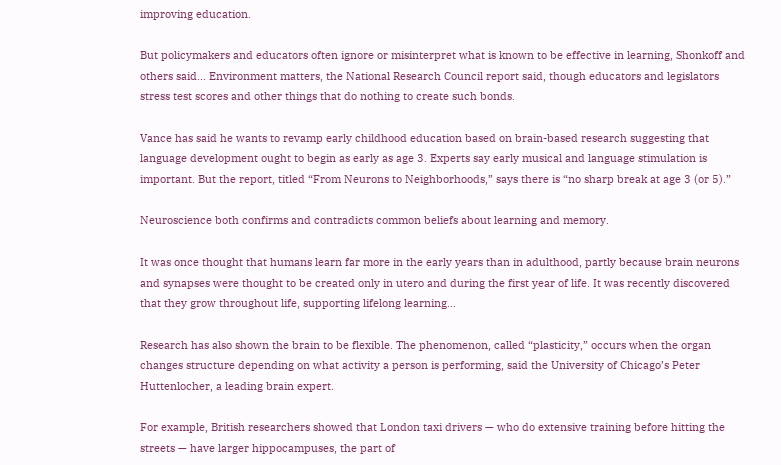improving education.

But policymakers and educators often ignore or misinterpret what is known to be effective in learning, Shonkoff and others said… Environment matters, the National Research Council report said, though educators and legislators stress test scores and other things that do nothing to create such bonds.

Vance has said he wants to revamp early childhood education based on brain-based research suggesting that language development ought to begin as early as age 3. Experts say early musical and language stimulation is important. But the report, titled “From Neurons to Neighborhoods,” says there is “no sharp break at age 3 (or 5).”

Neuroscience both confirms and contradicts common beliefs about learning and memory.

It was once thought that humans learn far more in the early years than in adulthood, partly because brain neurons and synapses were thought to be created only in utero and during the first year of life. It was recently discovered that they grow throughout life, supporting lifelong learning…

Research has also shown the brain to be flexible. The phenomenon, called “plasticity,” occurs when the organ changes structure depending on what activity a person is performing, said the University of Chicago’s Peter Huttenlocher, a leading brain expert.

For example, British researchers showed that London taxi drivers — who do extensive training before hitting the streets — have larger hippocampuses, the part of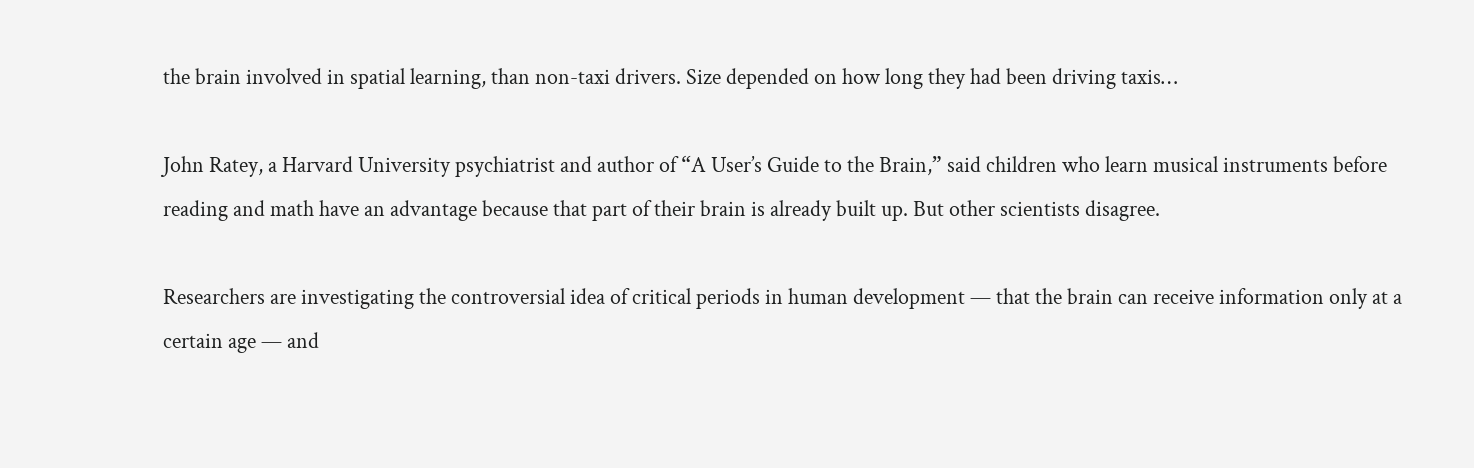the brain involved in spatial learning, than non-taxi drivers. Size depended on how long they had been driving taxis…

John Ratey, a Harvard University psychiatrist and author of “A User’s Guide to the Brain,” said children who learn musical instruments before reading and math have an advantage because that part of their brain is already built up. But other scientists disagree.

Researchers are investigating the controversial idea of critical periods in human development — that the brain can receive information only at a certain age — and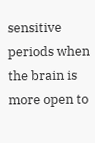sensitive periods when the brain is more open to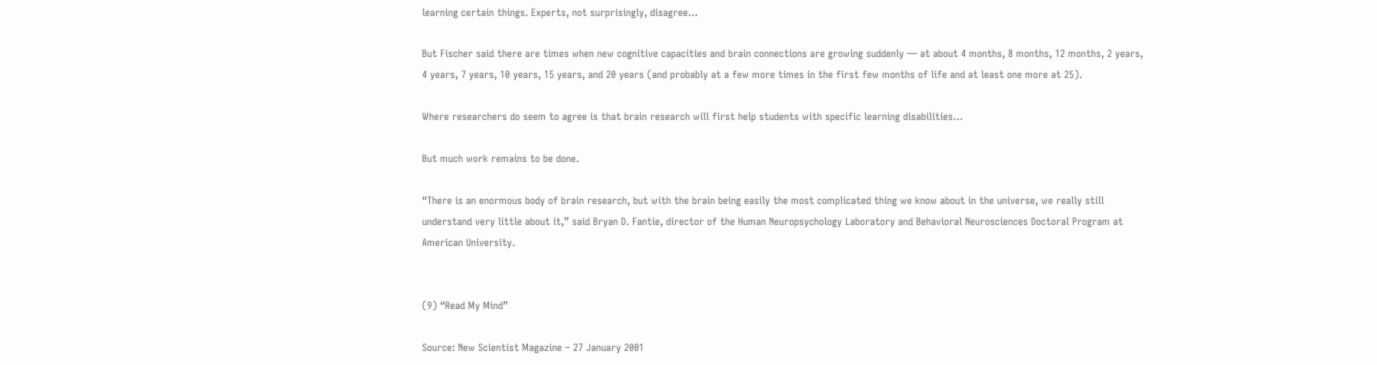learning certain things. Experts, not surprisingly, disagree…

But Fischer said there are times when new cognitive capacities and brain connections are growing suddenly — at about 4 months, 8 months, 12 months, 2 years, 4 years, 7 years, 10 years, 15 years, and 20 years (and probably at a few more times in the first few months of life and at least one more at 25).

Where researchers do seem to agree is that brain research will first help students with specific learning disabilities…

But much work remains to be done.

“There is an enormous body of brain research, but with the brain being easily the most complicated thing we know about in the universe, we really still understand very little about it,” said Bryan D. Fantie, director of the Human Neuropsychology Laboratory and Behavioral Neurosciences Doctoral Program at American University.


(9) “Read My Mind”

Source: New Scientist Magazine – 27 January 2001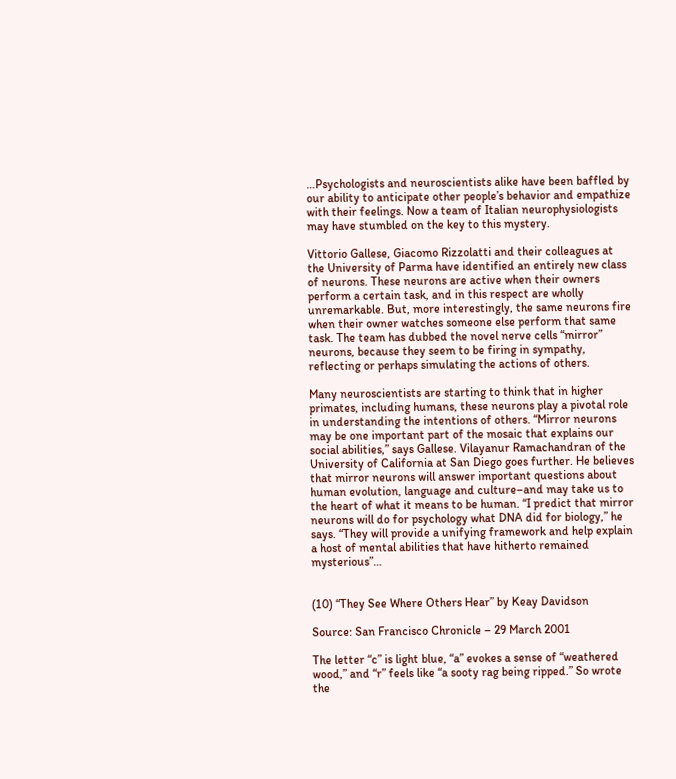…Psychologists and neuroscientists alike have been baffled by our ability to anticipate other people’s behavior and empathize with their feelings. Now a team of Italian neurophysiologists may have stumbled on the key to this mystery.

Vittorio Gallese, Giacomo Rizzolatti and their colleagues at the University of Parma have identified an entirely new class of neurons. These neurons are active when their owners perform a certain task, and in this respect are wholly unremarkable. But, more interestingly, the same neurons fire when their owner watches someone else perform that same task. The team has dubbed the novel nerve cells “mirror” neurons, because they seem to be firing in sympathy, reflecting or perhaps simulating the actions of others.

Many neuroscientists are starting to think that in higher primates, including humans, these neurons play a pivotal role in understanding the intentions of others. “Mirror neurons may be one important part of the mosaic that explains our social abilities,” says Gallese. Vilayanur Ramachandran of the University of California at San Diego goes further. He believes that mirror neurons will answer important questions about human evolution, language and culture–and may take us to the heart of what it means to be human. “I predict that mirror neurons will do for psychology what DNA did for biology,” he says. “They will provide a unifying framework and help explain a host of mental abilities that have hitherto remained mysterious”…


(10) “They See Where Others Hear” by Keay Davidson

Source: San Francisco Chronicle – 29 March 2001

The letter “c” is light blue, “a” evokes a sense of “weathered wood,” and “r” feels like “a sooty rag being ripped.” So wrote the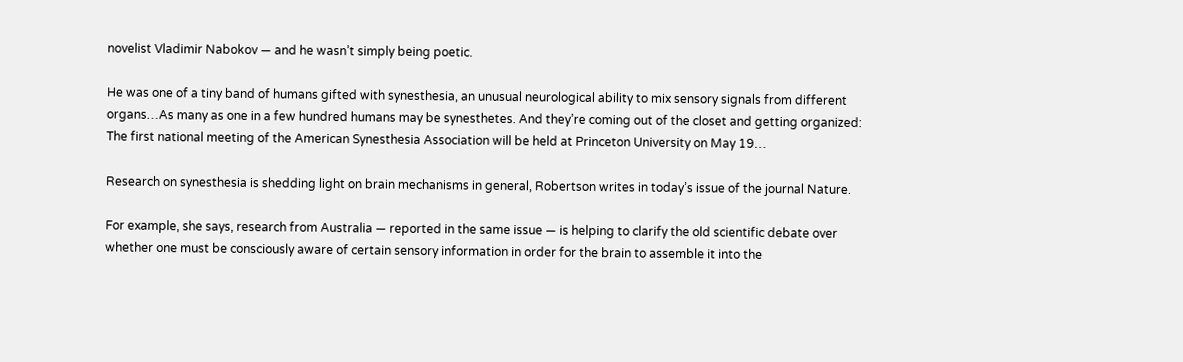novelist Vladimir Nabokov — and he wasn’t simply being poetic.

He was one of a tiny band of humans gifted with synesthesia, an unusual neurological ability to mix sensory signals from different organs…As many as one in a few hundred humans may be synesthetes. And they’re coming out of the closet and getting organized: The first national meeting of the American Synesthesia Association will be held at Princeton University on May 19…

Research on synesthesia is shedding light on brain mechanisms in general, Robertson writes in today’s issue of the journal Nature.

For example, she says, research from Australia — reported in the same issue — is helping to clarify the old scientific debate over whether one must be consciously aware of certain sensory information in order for the brain to assemble it into the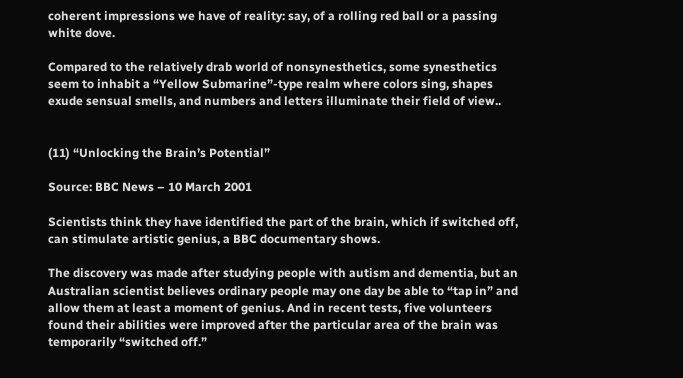coherent impressions we have of reality: say, of a rolling red ball or a passing white dove.

Compared to the relatively drab world of nonsynesthetics, some synesthetics seem to inhabit a “Yellow Submarine”-type realm where colors sing, shapes exude sensual smells, and numbers and letters illuminate their field of view..


(11) “Unlocking the Brain’s Potential”

Source: BBC News – 10 March 2001

Scientists think they have identified the part of the brain, which if switched off, can stimulate artistic genius, a BBC documentary shows.

The discovery was made after studying people with autism and dementia, but an Australian scientist believes ordinary people may one day be able to “tap in” and allow them at least a moment of genius. And in recent tests, five volunteers found their abilities were improved after the particular area of the brain was temporarily “switched off.”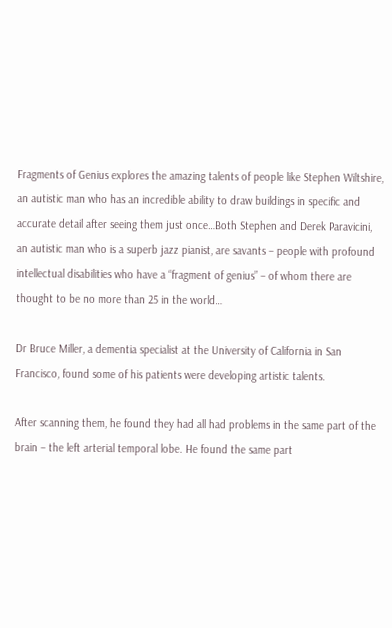Fragments of Genius explores the amazing talents of people like Stephen Wiltshire, an autistic man who has an incredible ability to draw buildings in specific and accurate detail after seeing them just once…Both Stephen and Derek Paravicini, an autistic man who is a superb jazz pianist, are savants – people with profound intellectual disabilities who have a “fragment of genius” – of whom there are thought to be no more than 25 in the world…

Dr Bruce Miller, a dementia specialist at the University of California in San Francisco, found some of his patients were developing artistic talents.

After scanning them, he found they had all had problems in the same part of the brain – the left arterial temporal lobe. He found the same part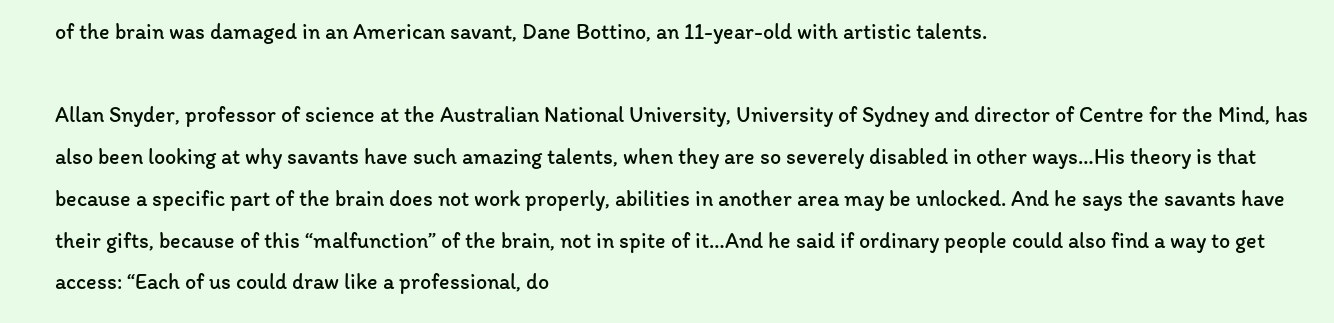of the brain was damaged in an American savant, Dane Bottino, an 11-year-old with artistic talents.

Allan Snyder, professor of science at the Australian National University, University of Sydney and director of Centre for the Mind, has also been looking at why savants have such amazing talents, when they are so severely disabled in other ways…His theory is that because a specific part of the brain does not work properly, abilities in another area may be unlocked. And he says the savants have their gifts, because of this “malfunction” of the brain, not in spite of it…And he said if ordinary people could also find a way to get access: “Each of us could draw like a professional, do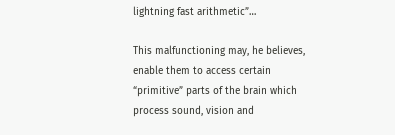lightning fast arithmetic”…

This malfunctioning may, he believes, enable them to access certain “primitive” parts of the brain which process sound, vision and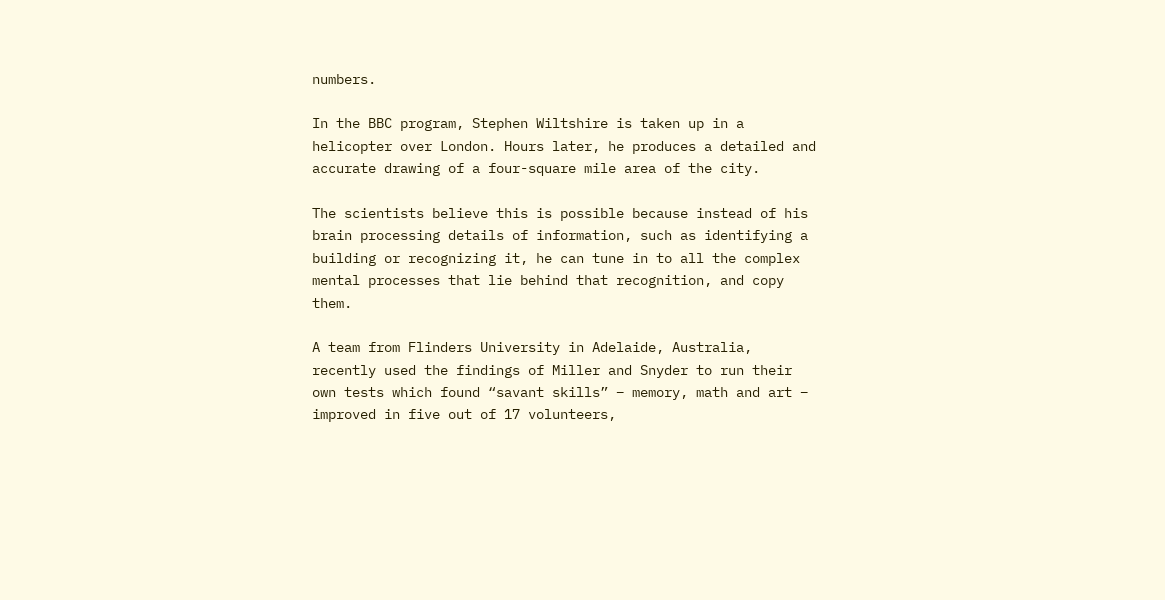numbers.

In the BBC program, Stephen Wiltshire is taken up in a helicopter over London. Hours later, he produces a detailed and accurate drawing of a four-square mile area of the city.

The scientists believe this is possible because instead of his brain processing details of information, such as identifying a building or recognizing it, he can tune in to all the complex mental processes that lie behind that recognition, and copy them.

A team from Flinders University in Adelaide, Australia, recently used the findings of Miller and Snyder to run their own tests which found “savant skills” – memory, math and art – improved in five out of 17 volunteers,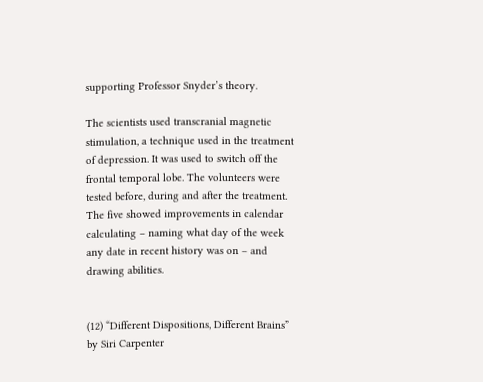supporting Professor Snyder’s theory.

The scientists used transcranial magnetic stimulation, a technique used in the treatment of depression. It was used to switch off the frontal temporal lobe. The volunteers were tested before, during and after the treatment. The five showed improvements in calendar calculating – naming what day of the week any date in recent history was on – and drawing abilities.


(12) “Different Dispositions, Different Brains” by Siri Carpenter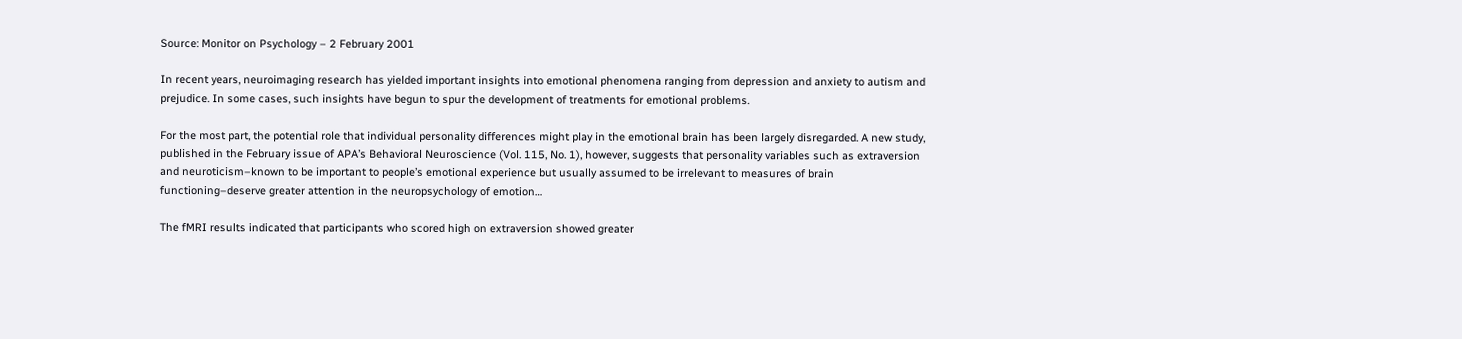Source: Monitor on Psychology – 2 February 2001

In recent years, neuroimaging research has yielded important insights into emotional phenomena ranging from depression and anxiety to autism and prejudice. In some cases, such insights have begun to spur the development of treatments for emotional problems.

For the most part, the potential role that individual personality differences might play in the emotional brain has been largely disregarded. A new study, published in the February issue of APA’s Behavioral Neuroscience (Vol. 115, No. 1), however, suggests that personality variables such as extraversion and neuroticism–known to be important to people’s emotional experience but usually assumed to be irrelevant to measures of brain functioning–deserve greater attention in the neuropsychology of emotion…

The fMRI results indicated that participants who scored high on extraversion showed greater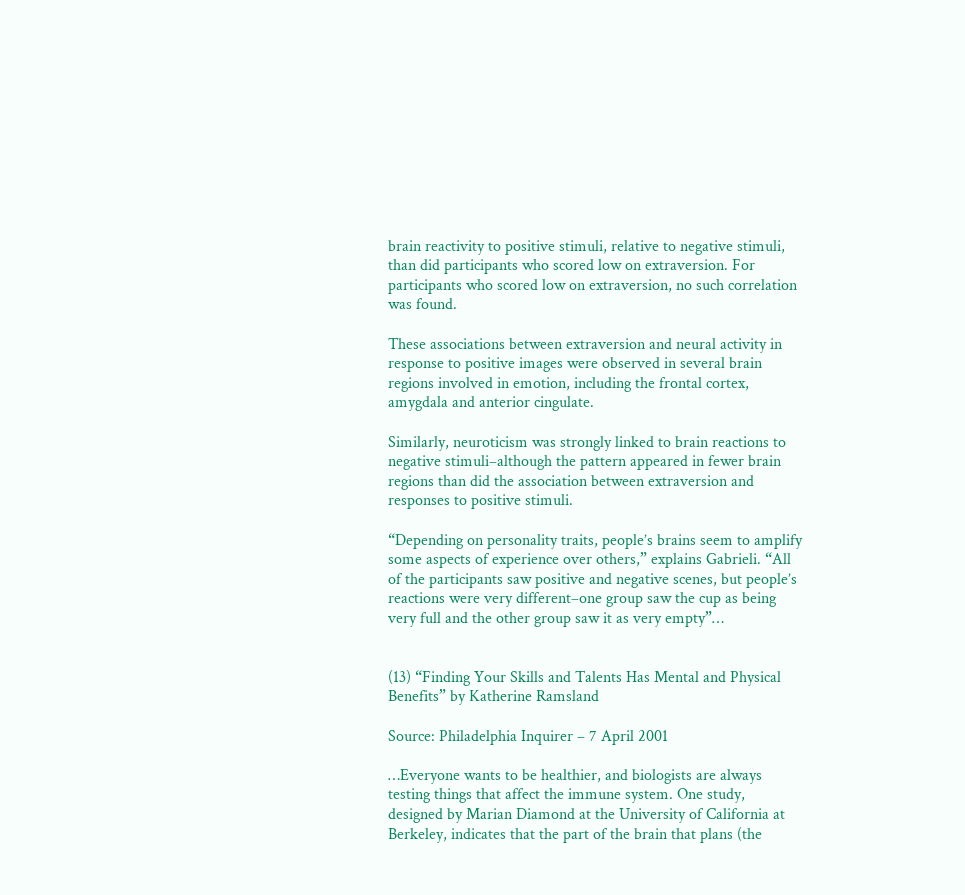brain reactivity to positive stimuli, relative to negative stimuli, than did participants who scored low on extraversion. For participants who scored low on extraversion, no such correlation was found.

These associations between extraversion and neural activity in response to positive images were observed in several brain regions involved in emotion, including the frontal cortex, amygdala and anterior cingulate.

Similarly, neuroticism was strongly linked to brain reactions to negative stimuli–although the pattern appeared in fewer brain regions than did the association between extraversion and responses to positive stimuli.

“Depending on personality traits, people’s brains seem to amplify some aspects of experience over others,” explains Gabrieli. “All of the participants saw positive and negative scenes, but people’s reactions were very different–one group saw the cup as being very full and the other group saw it as very empty”…


(13) “Finding Your Skills and Talents Has Mental and Physical Benefits” by Katherine Ramsland

Source: Philadelphia Inquirer – 7 April 2001

…Everyone wants to be healthier, and biologists are always testing things that affect the immune system. One study, designed by Marian Diamond at the University of California at Berkeley, indicates that the part of the brain that plans (the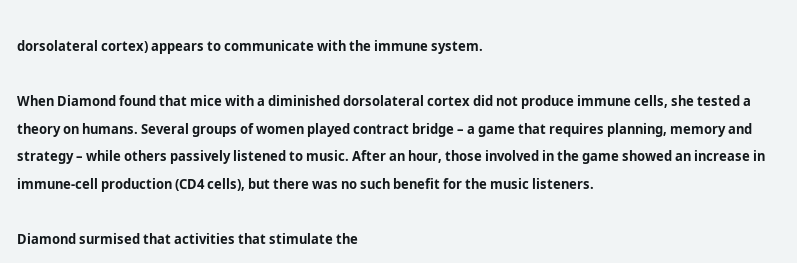dorsolateral cortex) appears to communicate with the immune system.

When Diamond found that mice with a diminished dorsolateral cortex did not produce immune cells, she tested a theory on humans. Several groups of women played contract bridge – a game that requires planning, memory and strategy – while others passively listened to music. After an hour, those involved in the game showed an increase in immune-cell production (CD4 cells), but there was no such benefit for the music listeners.

Diamond surmised that activities that stimulate the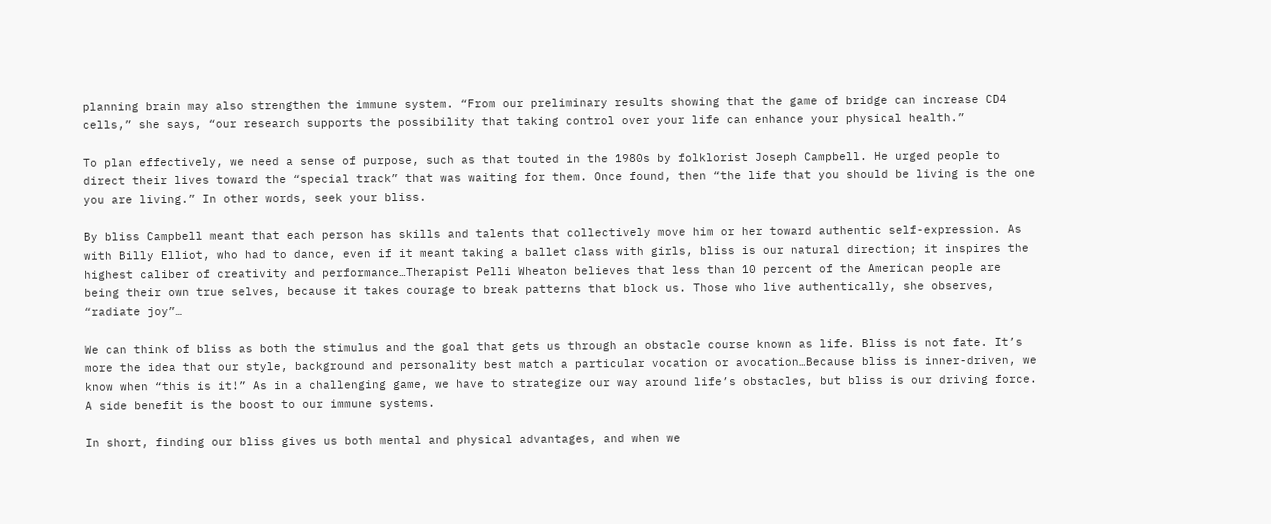planning brain may also strengthen the immune system. “From our preliminary results showing that the game of bridge can increase CD4 cells,” she says, “our research supports the possibility that taking control over your life can enhance your physical health.”

To plan effectively, we need a sense of purpose, such as that touted in the 1980s by folklorist Joseph Campbell. He urged people to direct their lives toward the “special track” that was waiting for them. Once found, then “the life that you should be living is the one you are living.” In other words, seek your bliss.

By bliss Campbell meant that each person has skills and talents that collectively move him or her toward authentic self-expression. As with Billy Elliot, who had to dance, even if it meant taking a ballet class with girls, bliss is our natural direction; it inspires the highest caliber of creativity and performance…Therapist Pelli Wheaton believes that less than 10 percent of the American people are being their own true selves, because it takes courage to break patterns that block us. Those who live authentically, she observes, “radiate joy”…

We can think of bliss as both the stimulus and the goal that gets us through an obstacle course known as life. Bliss is not fate. It’s more the idea that our style, background and personality best match a particular vocation or avocation…Because bliss is inner-driven, we know when “this is it!” As in a challenging game, we have to strategize our way around life’s obstacles, but bliss is our driving force. A side benefit is the boost to our immune systems.

In short, finding our bliss gives us both mental and physical advantages, and when we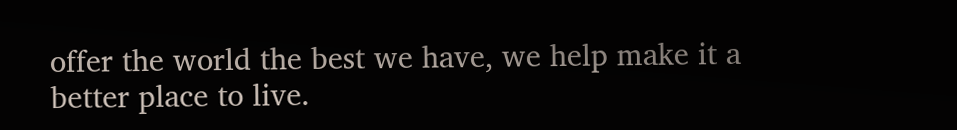offer the world the best we have, we help make it a better place to live.